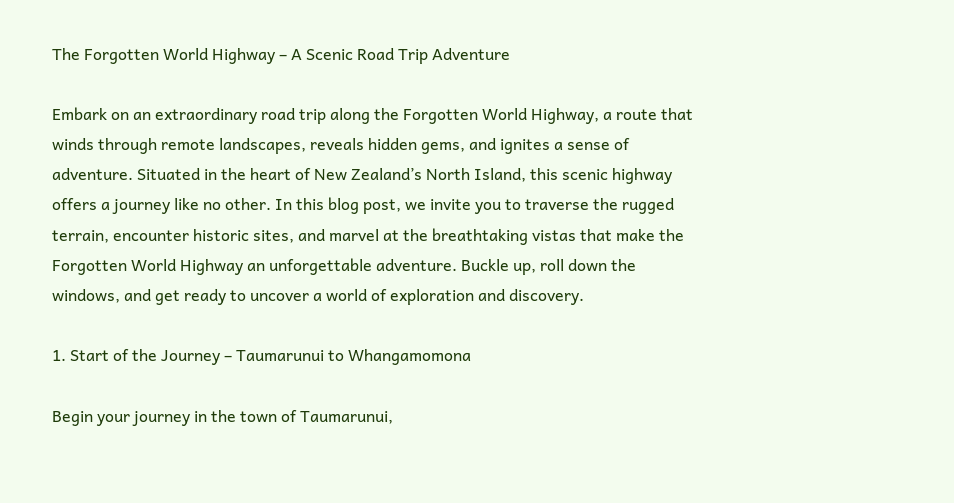The Forgotten World Highway – A Scenic Road Trip Adventure

Embark on an extraordinary road trip along the Forgotten World Highway, a route that winds through remote landscapes, reveals hidden gems, and ignites a sense of adventure. Situated in the heart of New Zealand’s North Island, this scenic highway offers a journey like no other. In this blog post, we invite you to traverse the rugged terrain, encounter historic sites, and marvel at the breathtaking vistas that make the Forgotten World Highway an unforgettable adventure. Buckle up, roll down the windows, and get ready to uncover a world of exploration and discovery.

1. Start of the Journey – Taumarunui to Whangamomona

Begin your journey in the town of Taumarunui,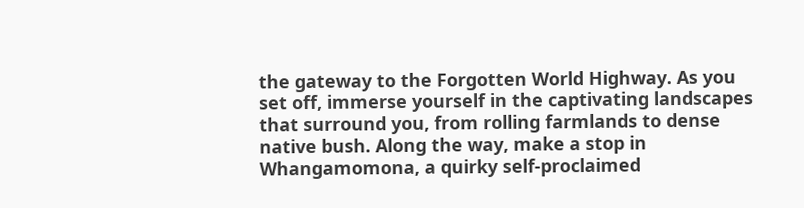the gateway to the Forgotten World Highway. As you set off, immerse yourself in the captivating landscapes that surround you, from rolling farmlands to dense native bush. Along the way, make a stop in Whangamomona, a quirky self-proclaimed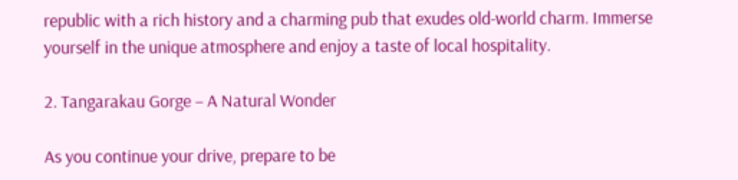republic with a rich history and a charming pub that exudes old-world charm. Immerse yourself in the unique atmosphere and enjoy a taste of local hospitality.

2. Tangarakau Gorge – A Natural Wonder

As you continue your drive, prepare to be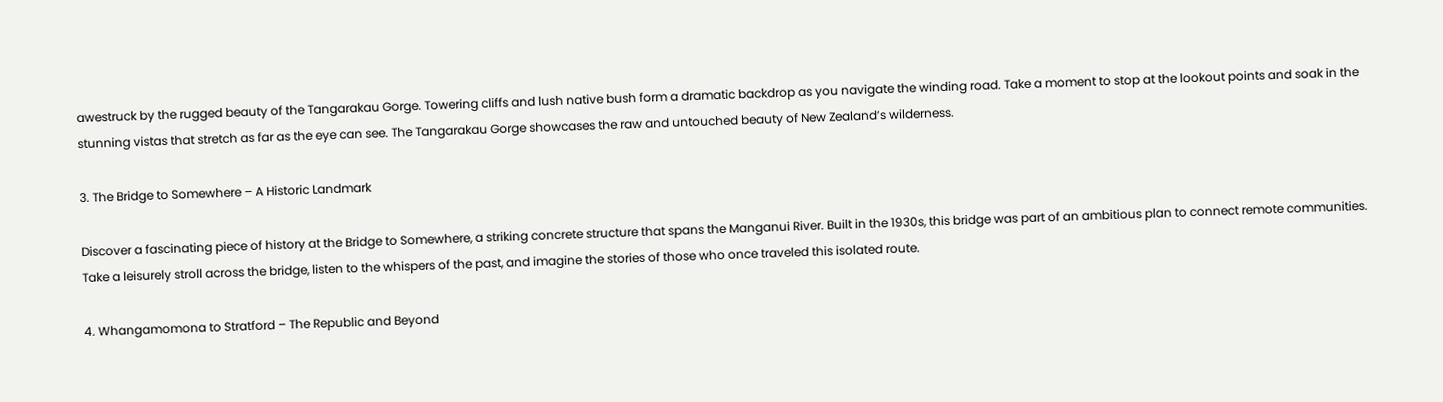awestruck by the rugged beauty of the Tangarakau Gorge. Towering cliffs and lush native bush form a dramatic backdrop as you navigate the winding road. Take a moment to stop at the lookout points and soak in the stunning vistas that stretch as far as the eye can see. The Tangarakau Gorge showcases the raw and untouched beauty of New Zealand’s wilderness.

3. The Bridge to Somewhere – A Historic Landmark

Discover a fascinating piece of history at the Bridge to Somewhere, a striking concrete structure that spans the Manganui River. Built in the 1930s, this bridge was part of an ambitious plan to connect remote communities. Take a leisurely stroll across the bridge, listen to the whispers of the past, and imagine the stories of those who once traveled this isolated route.

4. Whangamomona to Stratford – The Republic and Beyond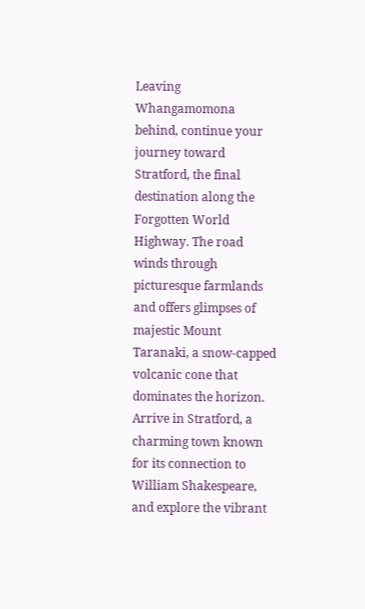Leaving Whangamomona behind, continue your journey toward Stratford, the final destination along the Forgotten World Highway. The road winds through picturesque farmlands and offers glimpses of majestic Mount Taranaki, a snow-capped volcanic cone that dominates the horizon. Arrive in Stratford, a charming town known for its connection to William Shakespeare, and explore the vibrant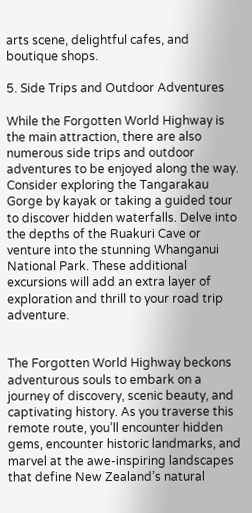arts scene, delightful cafes, and boutique shops.

5. Side Trips and Outdoor Adventures

While the Forgotten World Highway is the main attraction, there are also numerous side trips and outdoor adventures to be enjoyed along the way. Consider exploring the Tangarakau Gorge by kayak or taking a guided tour to discover hidden waterfalls. Delve into the depths of the Ruakuri Cave or venture into the stunning Whanganui National Park. These additional excursions will add an extra layer of exploration and thrill to your road trip adventure.


The Forgotten World Highway beckons adventurous souls to embark on a journey of discovery, scenic beauty, and captivating history. As you traverse this remote route, you’ll encounter hidden gems, encounter historic landmarks, and marvel at the awe-inspiring landscapes that define New Zealand’s natural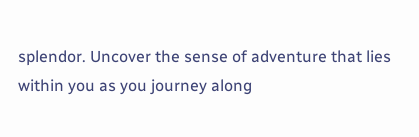splendor. Uncover the sense of adventure that lies within you as you journey along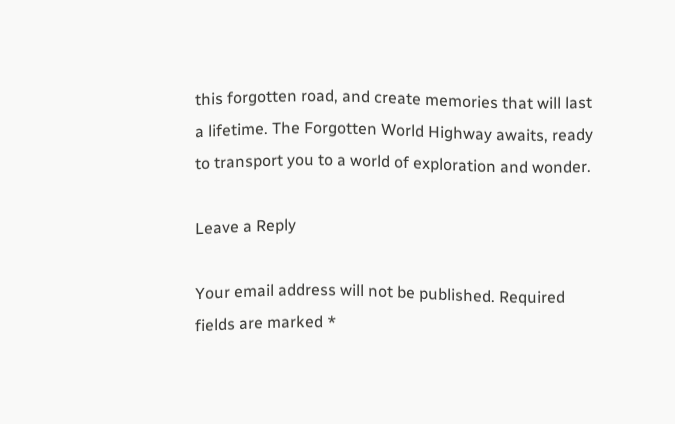this forgotten road, and create memories that will last a lifetime. The Forgotten World Highway awaits, ready to transport you to a world of exploration and wonder.

Leave a Reply

Your email address will not be published. Required fields are marked *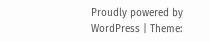Proudly powered by WordPress | Theme: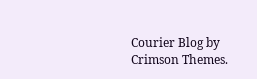Courier Blog by Crimson Themes.